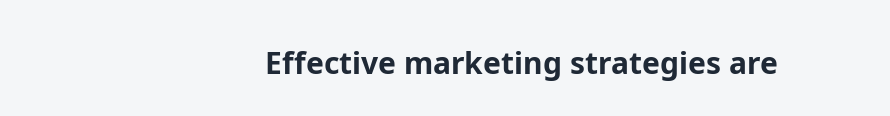Effective marketing strategies are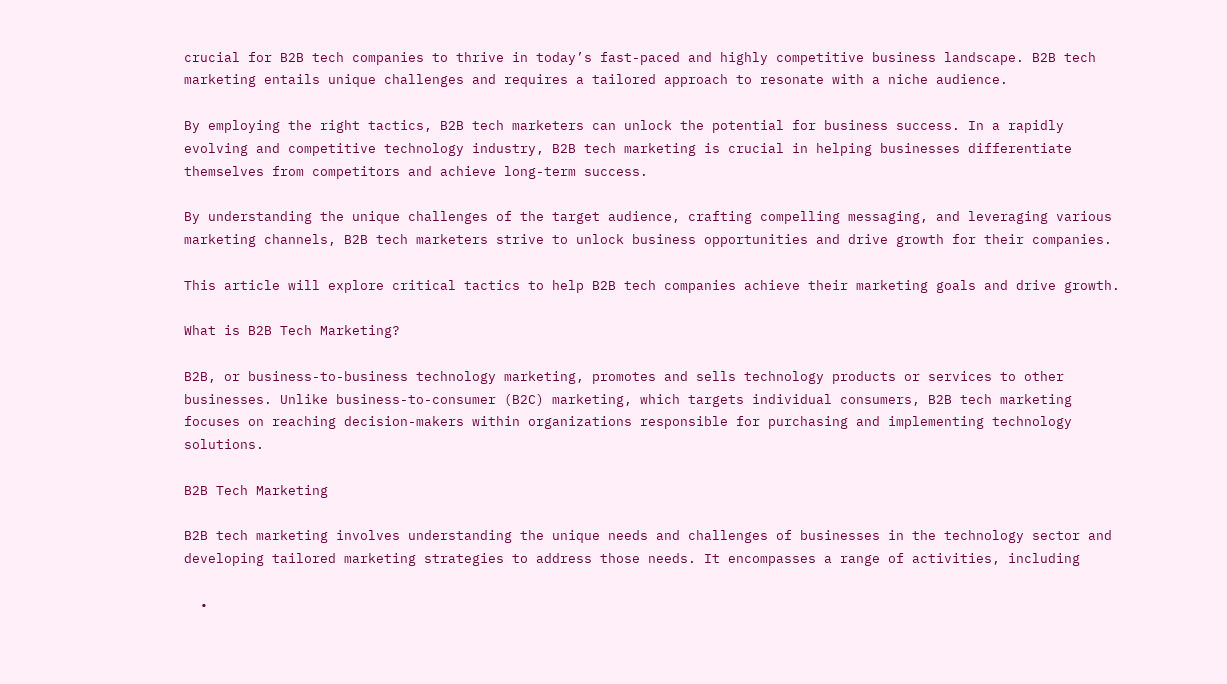crucial for B2B tech companies to thrive in today’s fast-paced and highly competitive business landscape. B2B tech marketing entails unique challenges and requires a tailored approach to resonate with a niche audience.

By employing the right tactics, B2B tech marketers can unlock the potential for business success. In a rapidly evolving and competitive technology industry, B2B tech marketing is crucial in helping businesses differentiate themselves from competitors and achieve long-term success.

By understanding the unique challenges of the target audience, crafting compelling messaging, and leveraging various marketing channels, B2B tech marketers strive to unlock business opportunities and drive growth for their companies.

This article will explore critical tactics to help B2B tech companies achieve their marketing goals and drive growth.

What is B2B Tech Marketing?

B2B, or business-to-business technology marketing, promotes and sells technology products or services to other businesses. Unlike business-to-consumer (B2C) marketing, which targets individual consumers, B2B tech marketing focuses on reaching decision-makers within organizations responsible for purchasing and implementing technology solutions.

B2B Tech Marketing

B2B tech marketing involves understanding the unique needs and challenges of businesses in the technology sector and developing tailored marketing strategies to address those needs. It encompasses a range of activities, including

  •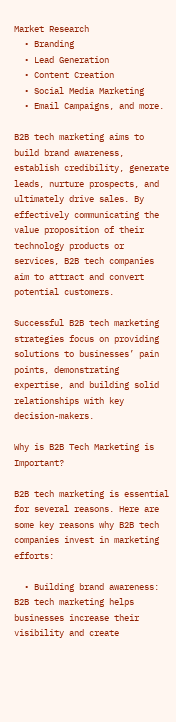Market Research
  • Branding
  • Lead Generation
  • Content Creation
  • Social Media Marketing
  • Email Campaigns, and more.

B2B tech marketing aims to build brand awareness, establish credibility, generate leads, nurture prospects, and ultimately drive sales. By effectively communicating the value proposition of their technology products or services, B2B tech companies aim to attract and convert potential customers.

Successful B2B tech marketing strategies focus on providing solutions to businesses’ pain points, demonstrating expertise, and building solid relationships with key decision-makers.

Why is B2B Tech Marketing is Important?

B2B tech marketing is essential for several reasons. Here are some key reasons why B2B tech companies invest in marketing efforts:

  • Building brand awareness: B2B tech marketing helps businesses increase their visibility and create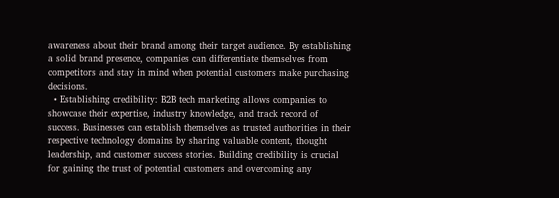awareness about their brand among their target audience. By establishing a solid brand presence, companies can differentiate themselves from competitors and stay in mind when potential customers make purchasing decisions.
  • Establishing credibility: B2B tech marketing allows companies to showcase their expertise, industry knowledge, and track record of success. Businesses can establish themselves as trusted authorities in their respective technology domains by sharing valuable content, thought leadership, and customer success stories. Building credibility is crucial for gaining the trust of potential customers and overcoming any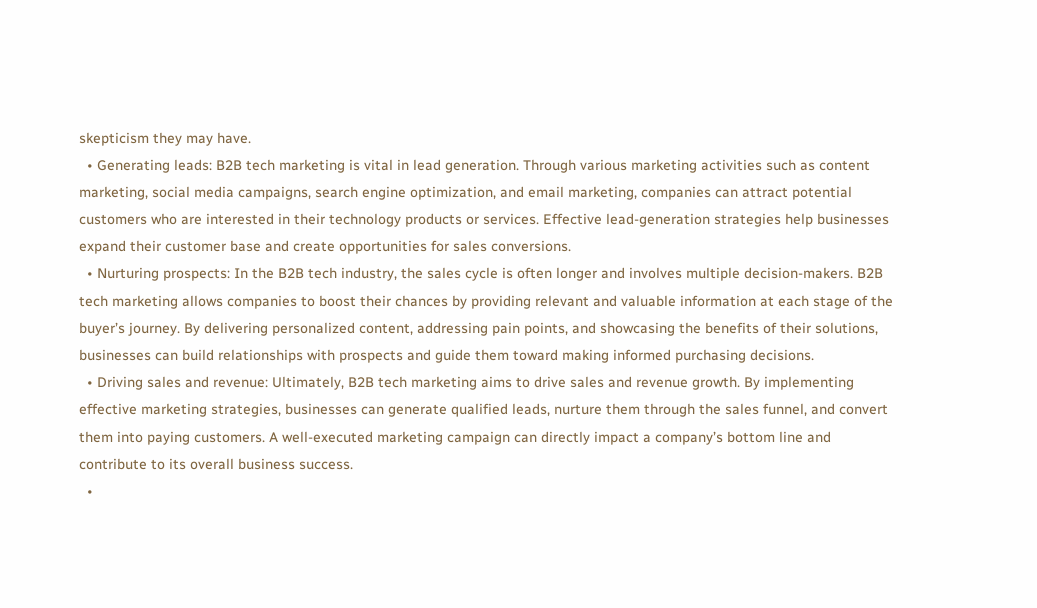skepticism they may have.
  • Generating leads: B2B tech marketing is vital in lead generation. Through various marketing activities such as content marketing, social media campaigns, search engine optimization, and email marketing, companies can attract potential customers who are interested in their technology products or services. Effective lead-generation strategies help businesses expand their customer base and create opportunities for sales conversions.
  • Nurturing prospects: In the B2B tech industry, the sales cycle is often longer and involves multiple decision-makers. B2B tech marketing allows companies to boost their chances by providing relevant and valuable information at each stage of the buyer’s journey. By delivering personalized content, addressing pain points, and showcasing the benefits of their solutions, businesses can build relationships with prospects and guide them toward making informed purchasing decisions.
  • Driving sales and revenue: Ultimately, B2B tech marketing aims to drive sales and revenue growth. By implementing effective marketing strategies, businesses can generate qualified leads, nurture them through the sales funnel, and convert them into paying customers. A well-executed marketing campaign can directly impact a company’s bottom line and contribute to its overall business success.
  •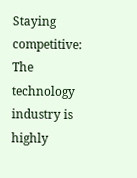Staying competitive: The technology industry is highly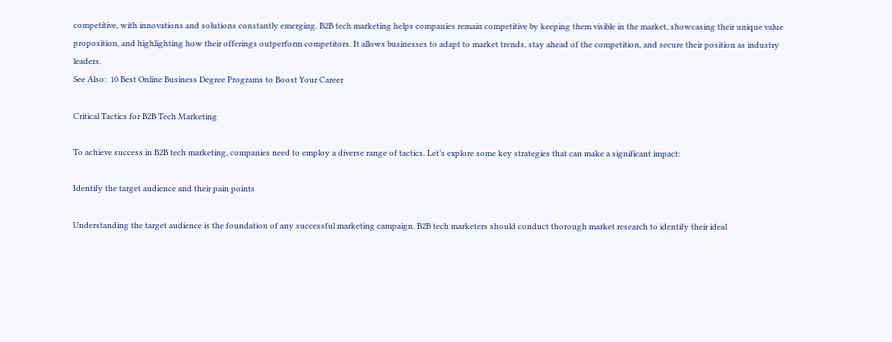competitive, with innovations and solutions constantly emerging. B2B tech marketing helps companies remain competitive by keeping them visible in the market, showcasing their unique value proposition, and highlighting how their offerings outperform competitors. It allows businesses to adapt to market trends, stay ahead of the competition, and secure their position as industry leaders.
See Also:  10 Best Online Business Degree Programs to Boost Your Career

Critical Tactics for B2B Tech Marketing

To achieve success in B2B tech marketing, companies need to employ a diverse range of tactics. Let’s explore some key strategies that can make a significant impact:

Identify the target audience and their pain points

Understanding the target audience is the foundation of any successful marketing campaign. B2B tech marketers should conduct thorough market research to identify their ideal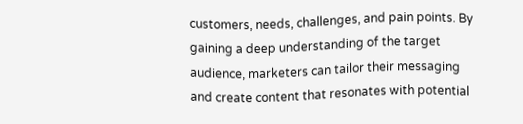customers, needs, challenges, and pain points. By gaining a deep understanding of the target audience, marketers can tailor their messaging and create content that resonates with potential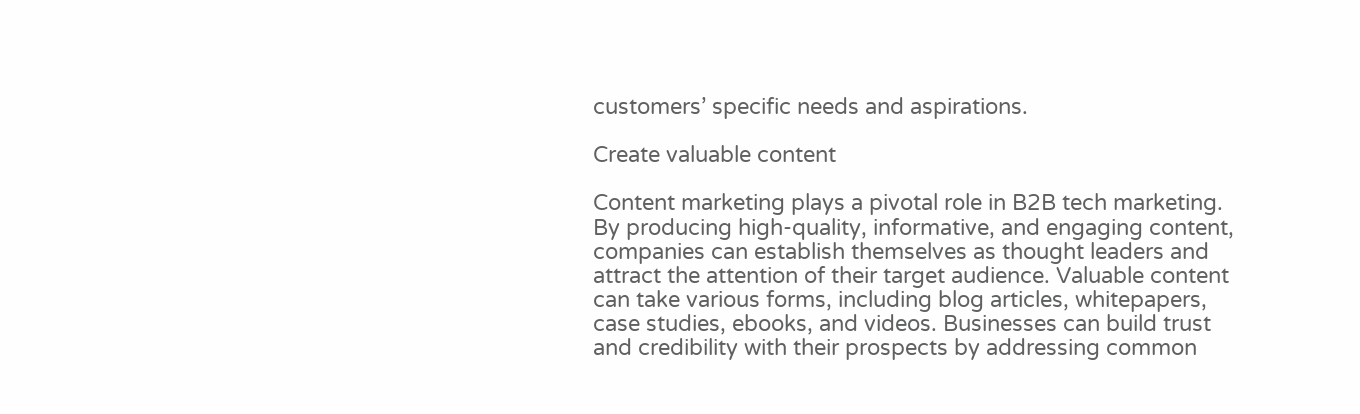customers’ specific needs and aspirations.

Create valuable content

Content marketing plays a pivotal role in B2B tech marketing. By producing high-quality, informative, and engaging content, companies can establish themselves as thought leaders and attract the attention of their target audience. Valuable content can take various forms, including blog articles, whitepapers, case studies, ebooks, and videos. Businesses can build trust and credibility with their prospects by addressing common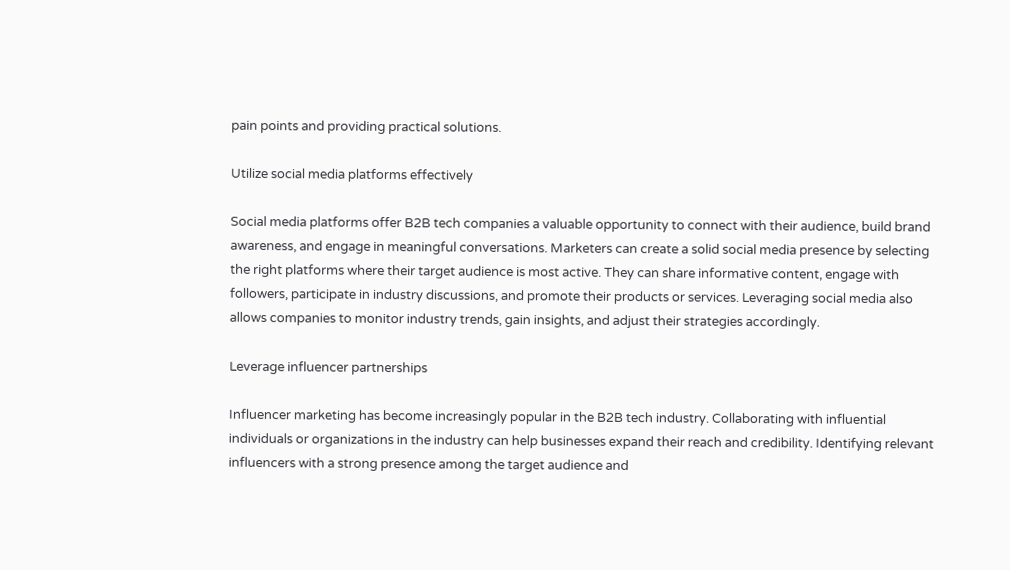pain points and providing practical solutions.

Utilize social media platforms effectively

Social media platforms offer B2B tech companies a valuable opportunity to connect with their audience, build brand awareness, and engage in meaningful conversations. Marketers can create a solid social media presence by selecting the right platforms where their target audience is most active. They can share informative content, engage with followers, participate in industry discussions, and promote their products or services. Leveraging social media also allows companies to monitor industry trends, gain insights, and adjust their strategies accordingly.

Leverage influencer partnerships

Influencer marketing has become increasingly popular in the B2B tech industry. Collaborating with influential individuals or organizations in the industry can help businesses expand their reach and credibility. Identifying relevant influencers with a strong presence among the target audience and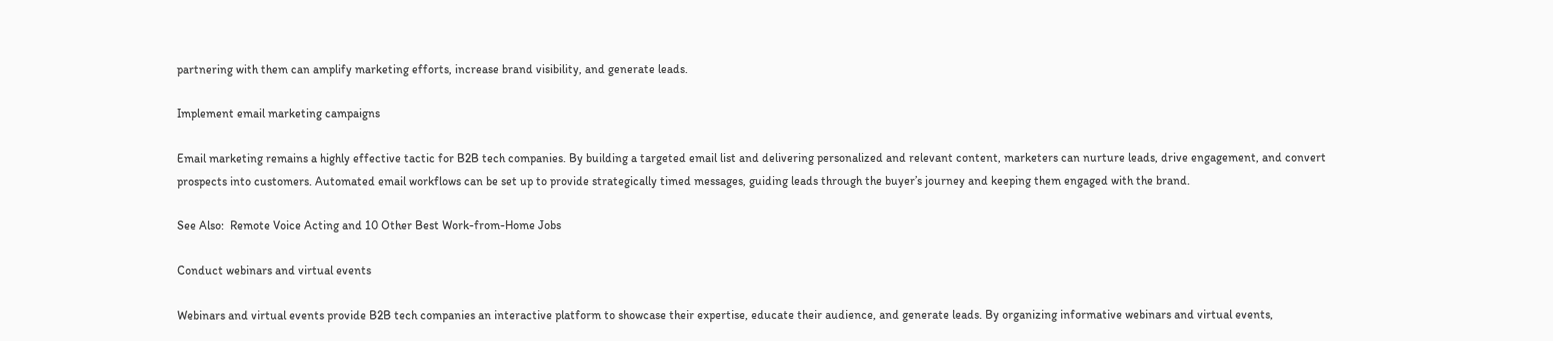partnering with them can amplify marketing efforts, increase brand visibility, and generate leads.

Implement email marketing campaigns

Email marketing remains a highly effective tactic for B2B tech companies. By building a targeted email list and delivering personalized and relevant content, marketers can nurture leads, drive engagement, and convert prospects into customers. Automated email workflows can be set up to provide strategically timed messages, guiding leads through the buyer’s journey and keeping them engaged with the brand.

See Also:  Remote Voice Acting and 10 Other Best Work-from-Home Jobs

Conduct webinars and virtual events

Webinars and virtual events provide B2B tech companies an interactive platform to showcase their expertise, educate their audience, and generate leads. By organizing informative webinars and virtual events,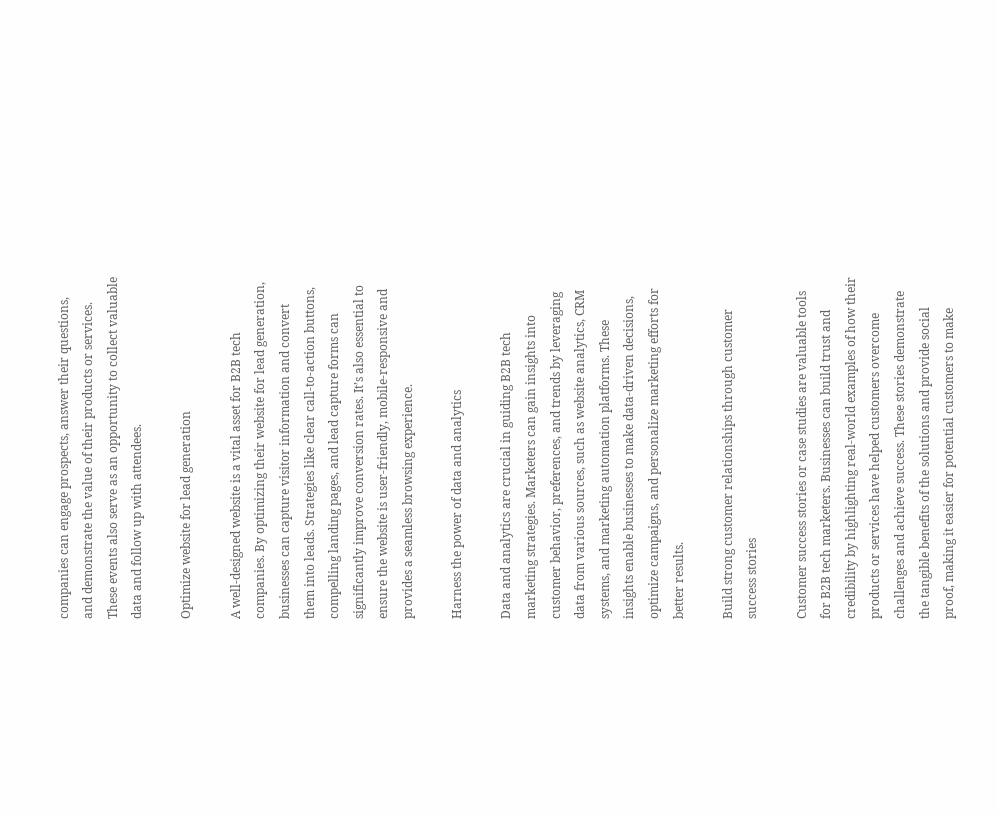companies can engage prospects, answer their questions, and demonstrate the value of their products or services. These events also serve as an opportunity to collect valuable data and follow up with attendees.

Optimize website for lead generation

A well-designed website is a vital asset for B2B tech companies. By optimizing their website for lead generation, businesses can capture visitor information and convert them into leads. Strategies like clear call-to-action buttons, compelling landing pages, and lead capture forms can significantly improve conversion rates. It’s also essential to ensure the website is user-friendly, mobile-responsive and provides a seamless browsing experience.

Harness the power of data and analytics

Data and analytics are crucial in guiding B2B tech marketing strategies. Marketers can gain insights into customer behavior, preferences, and trends by leveraging data from various sources, such as website analytics, CRM systems, and marketing automation platforms. These insights enable businesses to make data-driven decisions, optimize campaigns, and personalize marketing efforts for better results.

Build strong customer relationships through customer success stories

Customer success stories or case studies are valuable tools for B2B tech marketers. Businesses can build trust and credibility by highlighting real-world examples of how their products or services have helped customers overcome challenges and achieve success. These stories demonstrate the tangible benefits of the solutions and provide social proof, making it easier for potential customers to make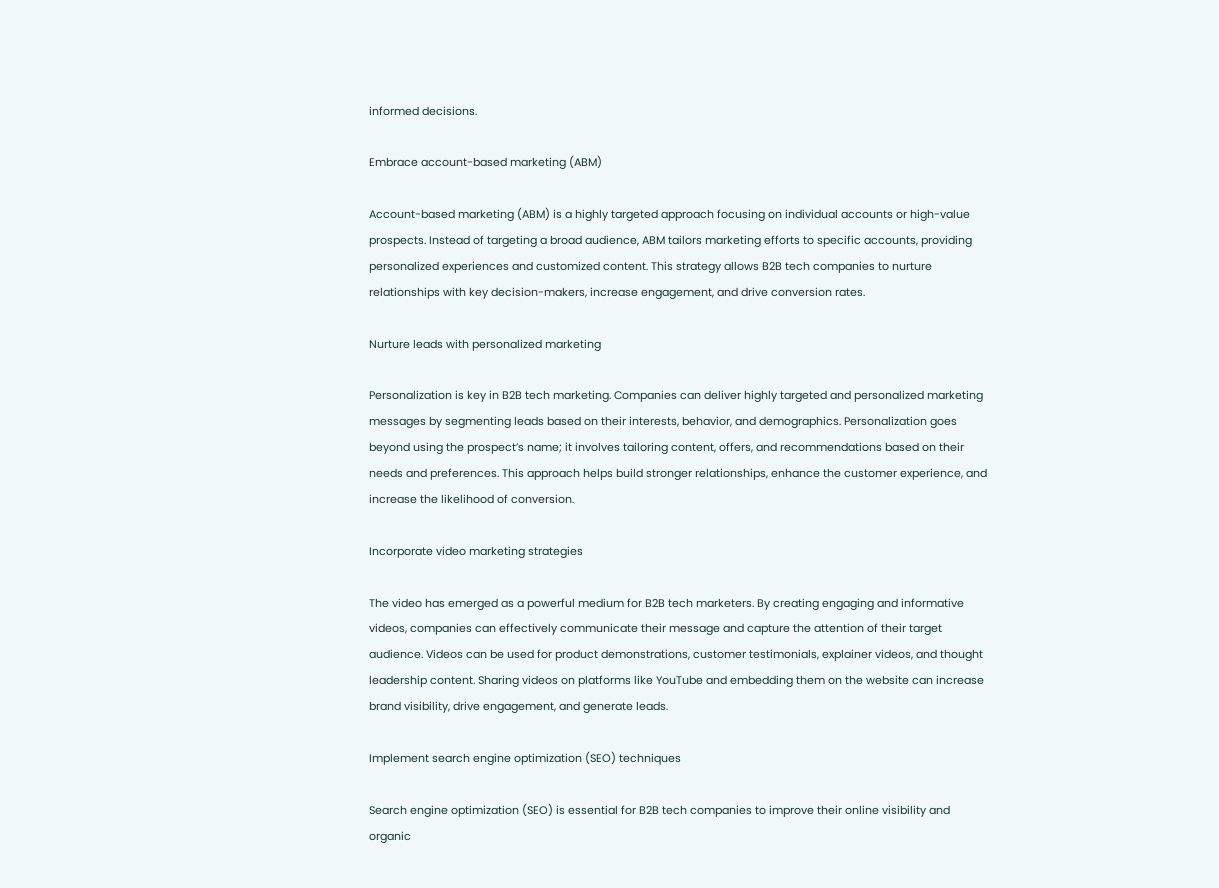informed decisions.

Embrace account-based marketing (ABM)

Account-based marketing (ABM) is a highly targeted approach focusing on individual accounts or high-value prospects. Instead of targeting a broad audience, ABM tailors marketing efforts to specific accounts, providing personalized experiences and customized content. This strategy allows B2B tech companies to nurture relationships with key decision-makers, increase engagement, and drive conversion rates.

Nurture leads with personalized marketing

Personalization is key in B2B tech marketing. Companies can deliver highly targeted and personalized marketing messages by segmenting leads based on their interests, behavior, and demographics. Personalization goes beyond using the prospect’s name; it involves tailoring content, offers, and recommendations based on their needs and preferences. This approach helps build stronger relationships, enhance the customer experience, and increase the likelihood of conversion.

Incorporate video marketing strategies

The video has emerged as a powerful medium for B2B tech marketers. By creating engaging and informative videos, companies can effectively communicate their message and capture the attention of their target audience. Videos can be used for product demonstrations, customer testimonials, explainer videos, and thought leadership content. Sharing videos on platforms like YouTube and embedding them on the website can increase brand visibility, drive engagement, and generate leads.

Implement search engine optimization (SEO) techniques

Search engine optimization (SEO) is essential for B2B tech companies to improve their online visibility and organic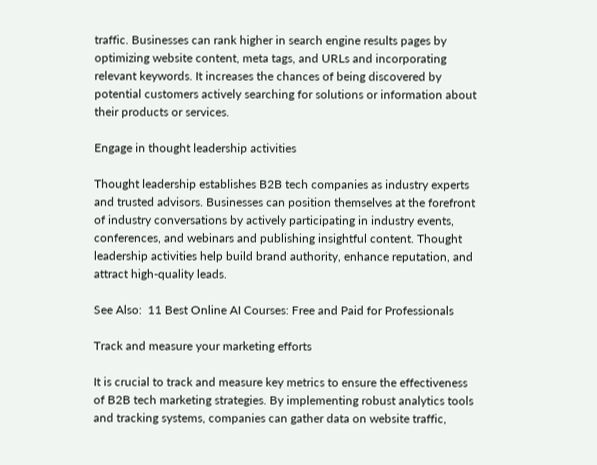traffic. Businesses can rank higher in search engine results pages by optimizing website content, meta tags, and URLs and incorporating relevant keywords. It increases the chances of being discovered by potential customers actively searching for solutions or information about their products or services.

Engage in thought leadership activities

Thought leadership establishes B2B tech companies as industry experts and trusted advisors. Businesses can position themselves at the forefront of industry conversations by actively participating in industry events, conferences, and webinars and publishing insightful content. Thought leadership activities help build brand authority, enhance reputation, and attract high-quality leads.

See Also:  11 Best Online AI Courses: Free and Paid for Professionals

Track and measure your marketing efforts

It is crucial to track and measure key metrics to ensure the effectiveness of B2B tech marketing strategies. By implementing robust analytics tools and tracking systems, companies can gather data on website traffic,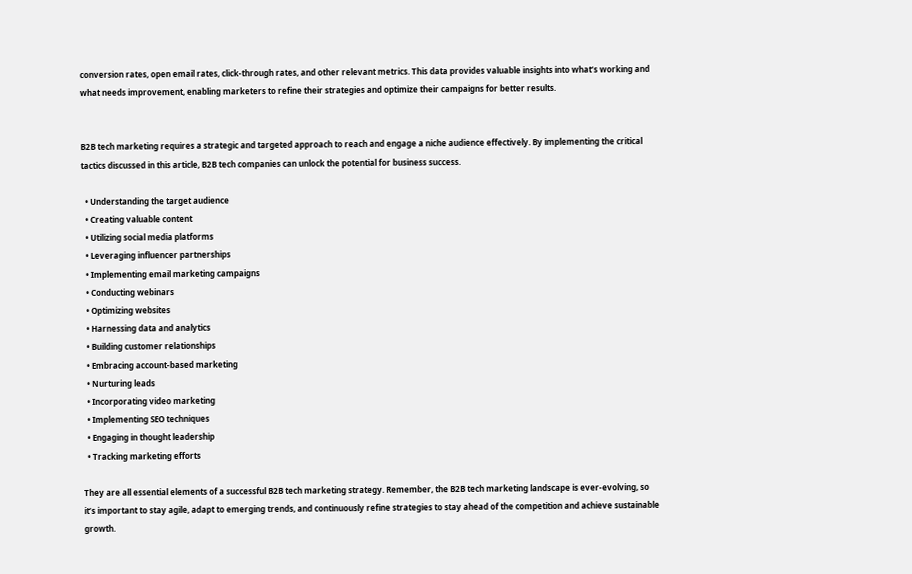conversion rates, open email rates, click-through rates, and other relevant metrics. This data provides valuable insights into what’s working and what needs improvement, enabling marketers to refine their strategies and optimize their campaigns for better results.


B2B tech marketing requires a strategic and targeted approach to reach and engage a niche audience effectively. By implementing the critical tactics discussed in this article, B2B tech companies can unlock the potential for business success.

  • Understanding the target audience
  • Creating valuable content
  • Utilizing social media platforms
  • Leveraging influencer partnerships
  • Implementing email marketing campaigns
  • Conducting webinars
  • Optimizing websites
  • Harnessing data and analytics
  • Building customer relationships
  • Embracing account-based marketing
  • Nurturing leads
  • Incorporating video marketing
  • Implementing SEO techniques
  • Engaging in thought leadership
  • Tracking marketing efforts

They are all essential elements of a successful B2B tech marketing strategy. Remember, the B2B tech marketing landscape is ever-evolving, so it’s important to stay agile, adapt to emerging trends, and continuously refine strategies to stay ahead of the competition and achieve sustainable growth.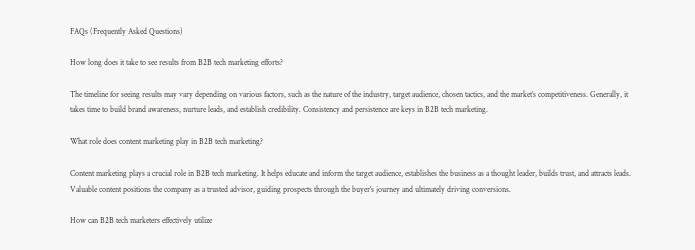FAQs (Frequently Asked Questions)

How long does it take to see results from B2B tech marketing efforts?

The timeline for seeing results may vary depending on various factors, such as the nature of the industry, target audience, chosen tactics, and the market’s competitiveness. Generally, it takes time to build brand awareness, nurture leads, and establish credibility. Consistency and persistence are keys in B2B tech marketing.

What role does content marketing play in B2B tech marketing?

Content marketing plays a crucial role in B2B tech marketing. It helps educate and inform the target audience, establishes the business as a thought leader, builds trust, and attracts leads. Valuable content positions the company as a trusted advisor, guiding prospects through the buyer’s journey and ultimately driving conversions.

How can B2B tech marketers effectively utilize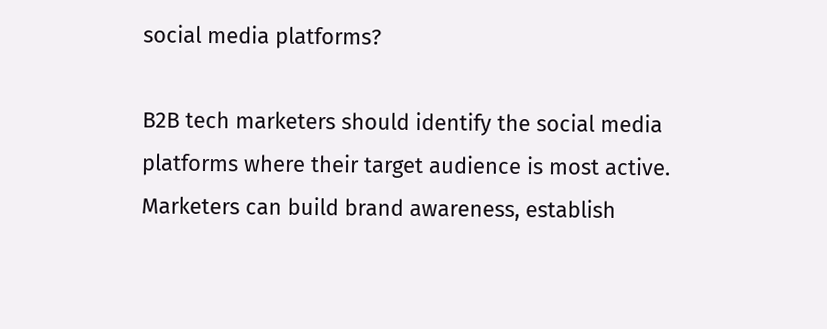social media platforms?

B2B tech marketers should identify the social media platforms where their target audience is most active. Marketers can build brand awareness, establish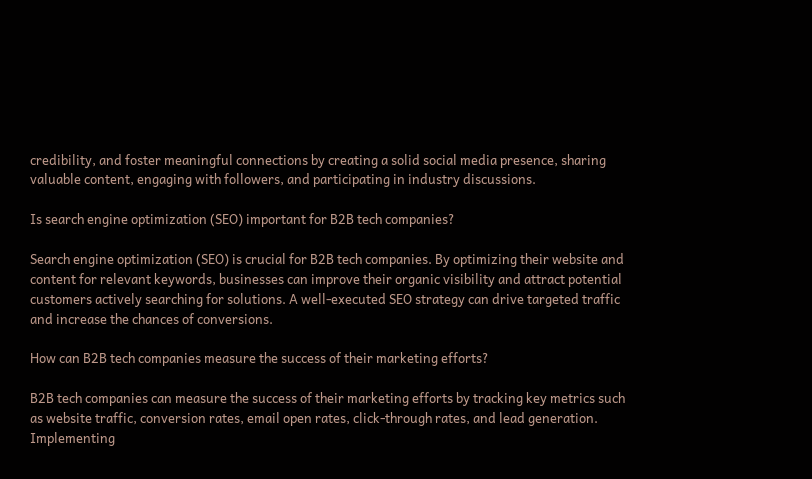credibility, and foster meaningful connections by creating a solid social media presence, sharing valuable content, engaging with followers, and participating in industry discussions.

Is search engine optimization (SEO) important for B2B tech companies?

Search engine optimization (SEO) is crucial for B2B tech companies. By optimizing their website and content for relevant keywords, businesses can improve their organic visibility and attract potential customers actively searching for solutions. A well-executed SEO strategy can drive targeted traffic and increase the chances of conversions.

How can B2B tech companies measure the success of their marketing efforts?

B2B tech companies can measure the success of their marketing efforts by tracking key metrics such as website traffic, conversion rates, email open rates, click-through rates, and lead generation. Implementing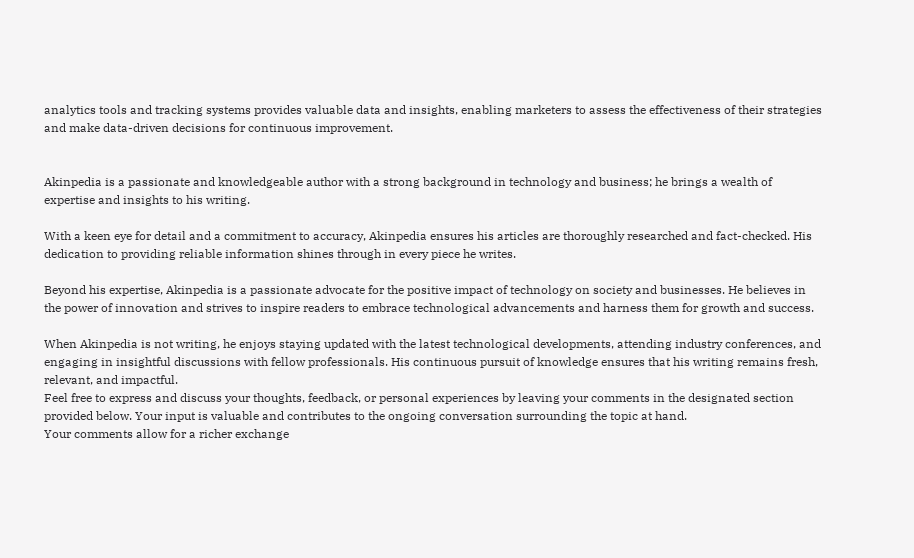analytics tools and tracking systems provides valuable data and insights, enabling marketers to assess the effectiveness of their strategies and make data-driven decisions for continuous improvement.


Akinpedia is a passionate and knowledgeable author with a strong background in technology and business; he brings a wealth of expertise and insights to his writing.

With a keen eye for detail and a commitment to accuracy, Akinpedia ensures his articles are thoroughly researched and fact-checked. His dedication to providing reliable information shines through in every piece he writes.

Beyond his expertise, Akinpedia is a passionate advocate for the positive impact of technology on society and businesses. He believes in the power of innovation and strives to inspire readers to embrace technological advancements and harness them for growth and success.

When Akinpedia is not writing, he enjoys staying updated with the latest technological developments, attending industry conferences, and engaging in insightful discussions with fellow professionals. His continuous pursuit of knowledge ensures that his writing remains fresh, relevant, and impactful.
Feel free to express and discuss your thoughts, feedback, or personal experiences by leaving your comments in the designated section provided below. Your input is valuable and contributes to the ongoing conversation surrounding the topic at hand.
Your comments allow for a richer exchange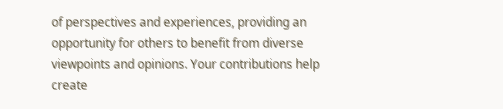of perspectives and experiences, providing an opportunity for others to benefit from diverse viewpoints and opinions. Your contributions help create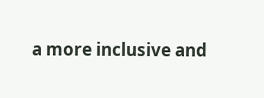a more inclusive and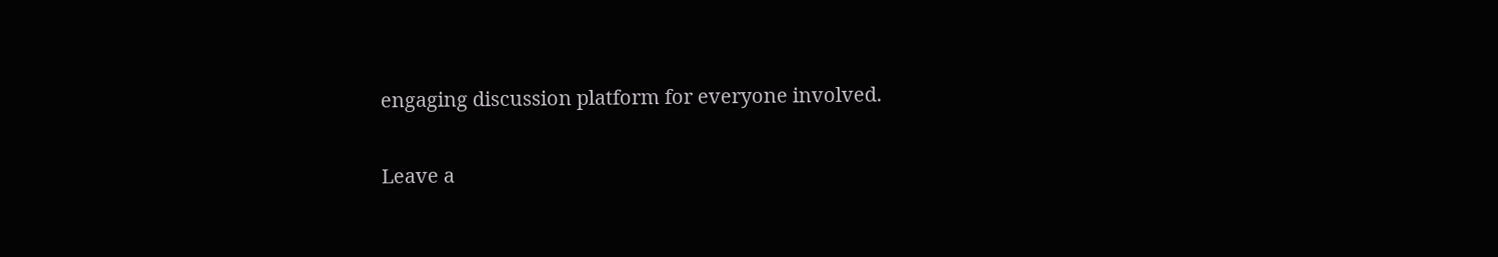engaging discussion platform for everyone involved.

Leave a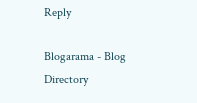Reply

Blogarama - Blog Directory